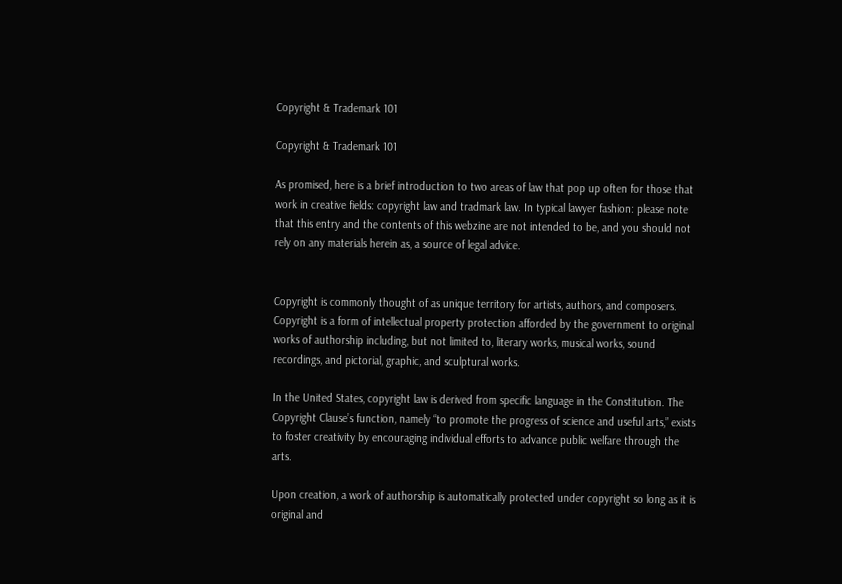Copyright & Trademark 101

Copyright & Trademark 101

As promised, here is a brief introduction to two areas of law that pop up often for those that work in creative fields: copyright law and tradmark law. In typical lawyer fashion: please note that this entry and the contents of this webzine are not intended to be, and you should not rely on any materials herein as, a source of legal advice.


Copyright is commonly thought of as unique territory for artists, authors, and composers. Copyright is a form of intellectual property protection afforded by the government to original works of authorship including, but not limited to, literary works, musical works, sound recordings, and pictorial, graphic, and sculptural works.

In the United States, copyright law is derived from specific language in the Constitution. The Copyright Clause’s function, namely “to promote the progress of science and useful arts,” exists to foster creativity by encouraging individual efforts to advance public welfare through the arts.

Upon creation, a work of authorship is automatically protected under copyright so long as it is original and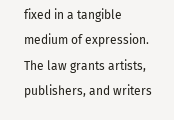fixed in a tangible medium of expression. The law grants artists, publishers, and writers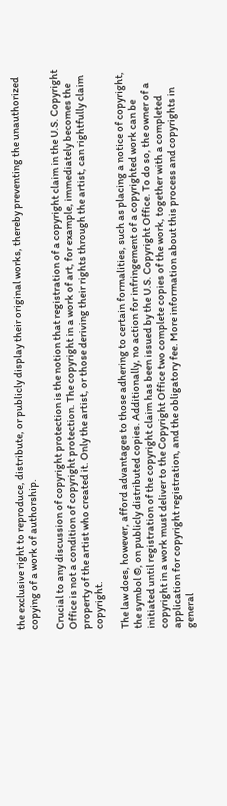the exclusive right to reproduce, distribute, or publicly display their original works, thereby preventing the unauthorized copying of a work of authorship.

Crucial to any discussion of copyright protection is the notion that registration of a copyright claim in the U.S. Copyright Office is not a condition of copyright protection. The copyright in a work of art, for example, immediately becomes the property of the artist who created it. Only the artist, or those deriving their rights through the artist, can rightfully claim copyright.

The law does, however, afford advantages to those adhering to certain formalities, such as placing a notice of copyright, the symbol ©, on publicly distributed copies. Additionally, no action for infringement of a copyrighted work can be initiated until registration of the copyright claim has been issued by the U.S. Copyright Office. To do so, the owner of a copyright in a work must deliver to the Copyright Office two complete copies of the work, together with a completed application for copyright registration, and the obligatory fee. More information about this process and copyrights in general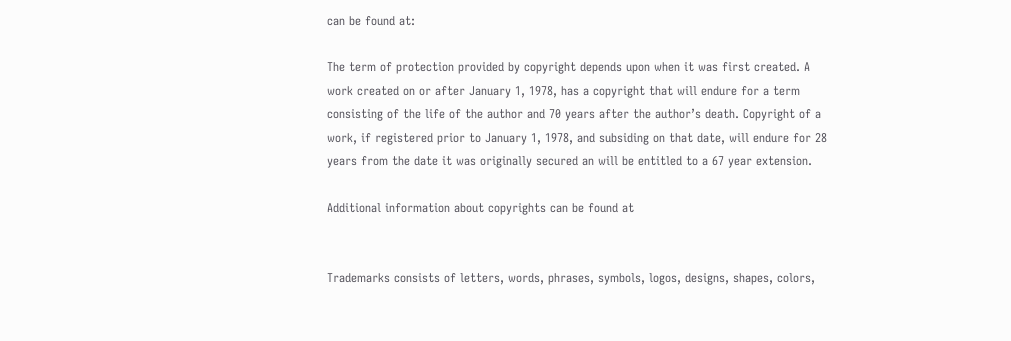can be found at:

The term of protection provided by copyright depends upon when it was first created. A work created on or after January 1, 1978, has a copyright that will endure for a term consisting of the life of the author and 70 years after the author’s death. Copyright of a work, if registered prior to January 1, 1978, and subsiding on that date, will endure for 28 years from the date it was originally secured an will be entitled to a 67 year extension.

Additional information about copyrights can be found at


Trademarks consists of letters, words, phrases, symbols, logos, designs, shapes, colors,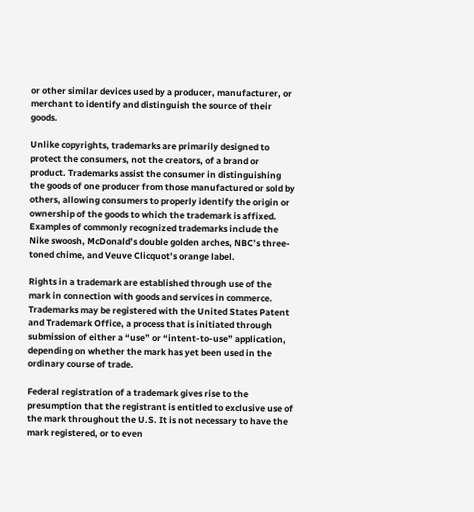or other similar devices used by a producer, manufacturer, or merchant to identify and distinguish the source of their goods.

Unlike copyrights, trademarks are primarily designed to protect the consumers, not the creators, of a brand or product. Trademarks assist the consumer in distinguishing the goods of one producer from those manufactured or sold by others, allowing consumers to properly identify the origin or ownership of the goods to which the trademark is affixed. Examples of commonly recognized trademarks include the Nike swoosh, McDonald’s double golden arches, NBC’s three-toned chime, and Veuve Clicquot’s orange label.

Rights in a trademark are established through use of the mark in connection with goods and services in commerce. Trademarks may be registered with the United States Patent and Trademark Office, a process that is initiated through submission of either a “use” or “intent-to-use” application, depending on whether the mark has yet been used in the ordinary course of trade.

Federal registration of a trademark gives rise to the presumption that the registrant is entitled to exclusive use of the mark throughout the U.S. It is not necessary to have the mark registered, or to even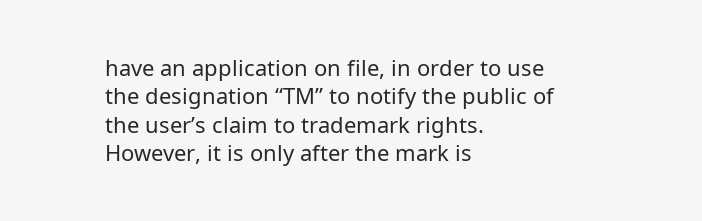have an application on file, in order to use the designation “TM” to notify the public of the user’s claim to trademark rights. However, it is only after the mark is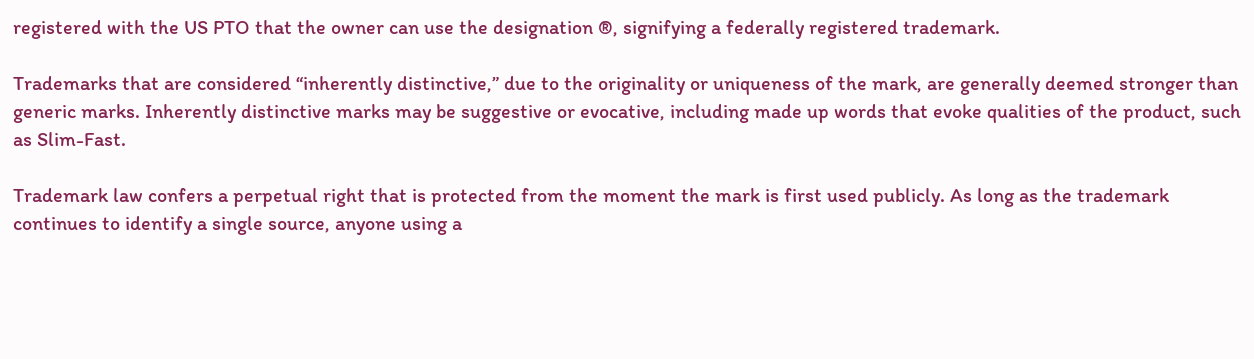registered with the US PTO that the owner can use the designation ®, signifying a federally registered trademark.

Trademarks that are considered “inherently distinctive,” due to the originality or uniqueness of the mark, are generally deemed stronger than generic marks. Inherently distinctive marks may be suggestive or evocative, including made up words that evoke qualities of the product, such as Slim-Fast.

Trademark law confers a perpetual right that is protected from the moment the mark is first used publicly. As long as the trademark continues to identify a single source, anyone using a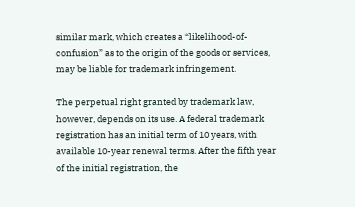similar mark, which creates a “likelihood-of-confusion” as to the origin of the goods or services, may be liable for trademark infringement.

The perpetual right granted by trademark law, however, depends on its use. A federal trademark registration has an initial term of 10 years, with available 10-year renewal terms. After the fifth year of the initial registration, the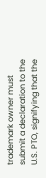trademark owner must submit a declaration to the U.S. PTO, signifying that the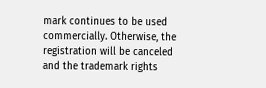mark continues to be used commercially. Otherwise, the registration will be canceled and the trademark rights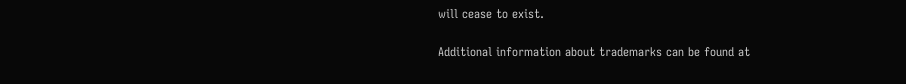will cease to exist.

Additional information about trademarks can be found at